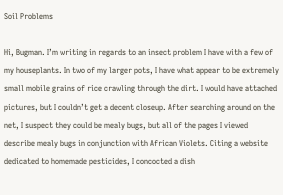Soil Problems

Hi, Bugman. I’m writing in regards to an insect problem I have with a few of my houseplants. In two of my larger pots, I have what appear to be extremely small mobile grains of rice crawling through the dirt. I would have attached pictures, but I couldn’t get a decent closeup. After searching around on the net, I suspect they could be mealy bugs, but all of the pages I viewed describe mealy bugs in conjunction with African Violets. Citing a website dedicated to homemade pesticides, I concocted a dish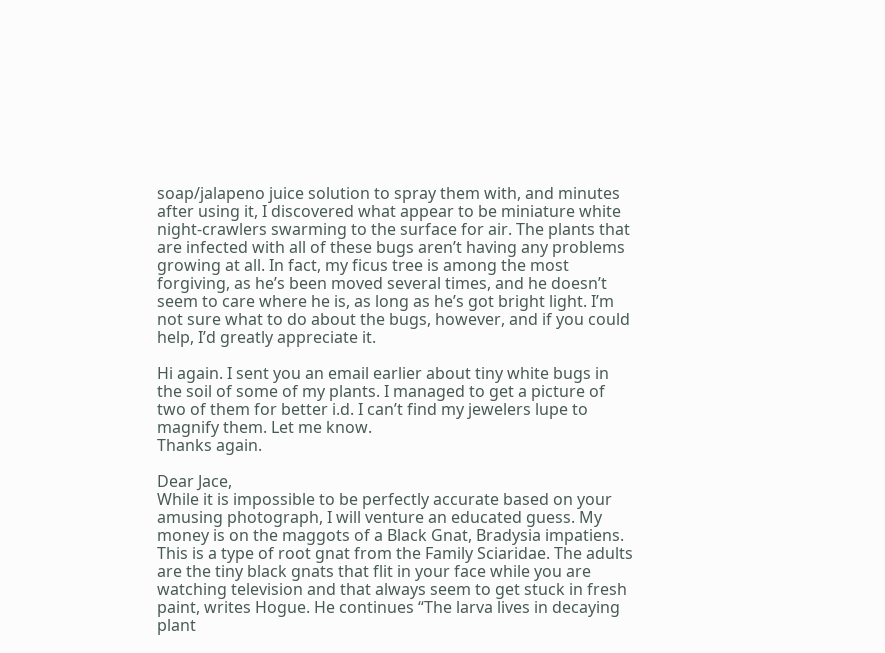soap/jalapeno juice solution to spray them with, and minutes after using it, I discovered what appear to be miniature white night-crawlers swarming to the surface for air. The plants that are infected with all of these bugs aren’t having any problems growing at all. In fact, my ficus tree is among the most forgiving, as he’s been moved several times, and he doesn’t seem to care where he is, as long as he’s got bright light. I’m not sure what to do about the bugs, however, and if you could help, I’d greatly appreciate it.

Hi again. I sent you an email earlier about tiny white bugs in the soil of some of my plants. I managed to get a picture of two of them for better i.d. I can’t find my jewelers lupe to magnify them. Let me know.
Thanks again.

Dear Jace,
While it is impossible to be perfectly accurate based on your amusing photograph, I will venture an educated guess. My money is on the maggots of a Black Gnat, Bradysia impatiens. This is a type of root gnat from the Family Sciaridae. The adults are the tiny black gnats that flit in your face while you are watching television and that always seem to get stuck in fresh paint, writes Hogue. He continues “The larva lives in decaying plant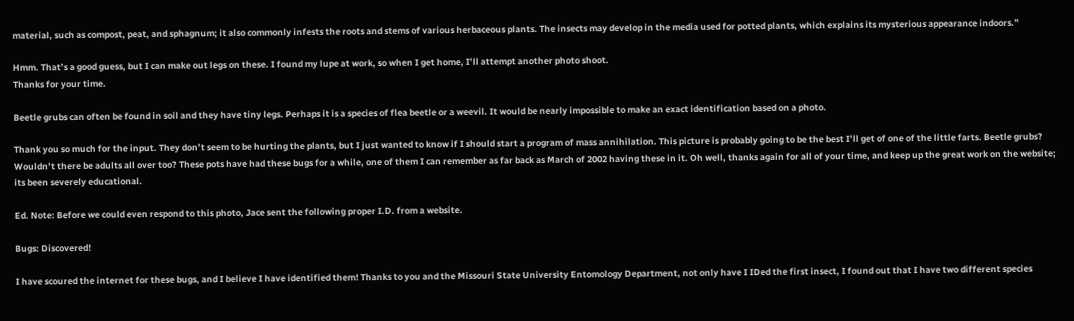material, such as compost, peat, and sphagnum; it also commonly infests the roots and stems of various herbaceous plants. The insects may develop in the media used for potted plants, which explains its mysterious appearance indoors.”

Hmm. That’s a good guess, but I can make out legs on these. I found my lupe at work, so when I get home, I’ll attempt another photo shoot.
Thanks for your time.

Beetle grubs can often be found in soil and they have tiny legs. Perhaps it is a species of flea beetle or a weevil. It would be nearly impossible to make an exact identification based on a photo.

Thank you so much for the input. They don’t seem to be hurting the plants, but I just wanted to know if I should start a program of mass annihilation. This picture is probably going to be the best I’ll get of one of the little farts. Beetle grubs? Wouldn’t there be adults all over too? These pots have had these bugs for a while, one of them I can remember as far back as March of 2002 having these in it. Oh well, thanks again for all of your time, and keep up the great work on the website; its been severely educational.

Ed. Note: Before we could even respond to this photo, Jace sent the following proper I.D. from a website.

Bugs: Discovered!

I have scoured the internet for these bugs, and I believe I have identified them! Thanks to you and the Missouri State University Entomology Department, not only have I IDed the first insect, I found out that I have two different species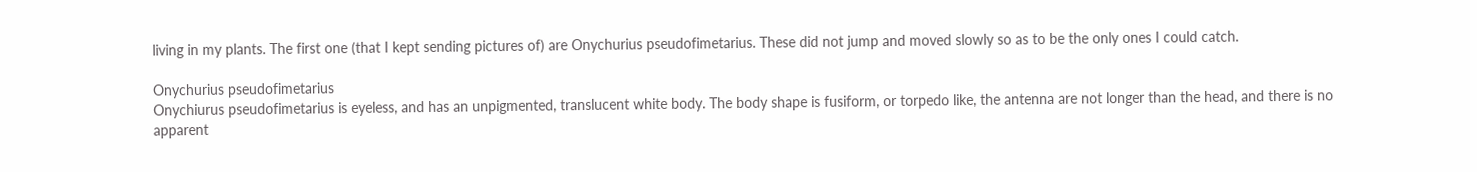living in my plants. The first one (that I kept sending pictures of) are Onychurius pseudofimetarius. These did not jump and moved slowly so as to be the only ones I could catch.

Onychurius pseudofimetarius
Onychiurus pseudofimetarius is eyeless, and has an unpigmented, translucent white body. The body shape is fusiform, or torpedo like, the antenna are not longer than the head, and there is no apparent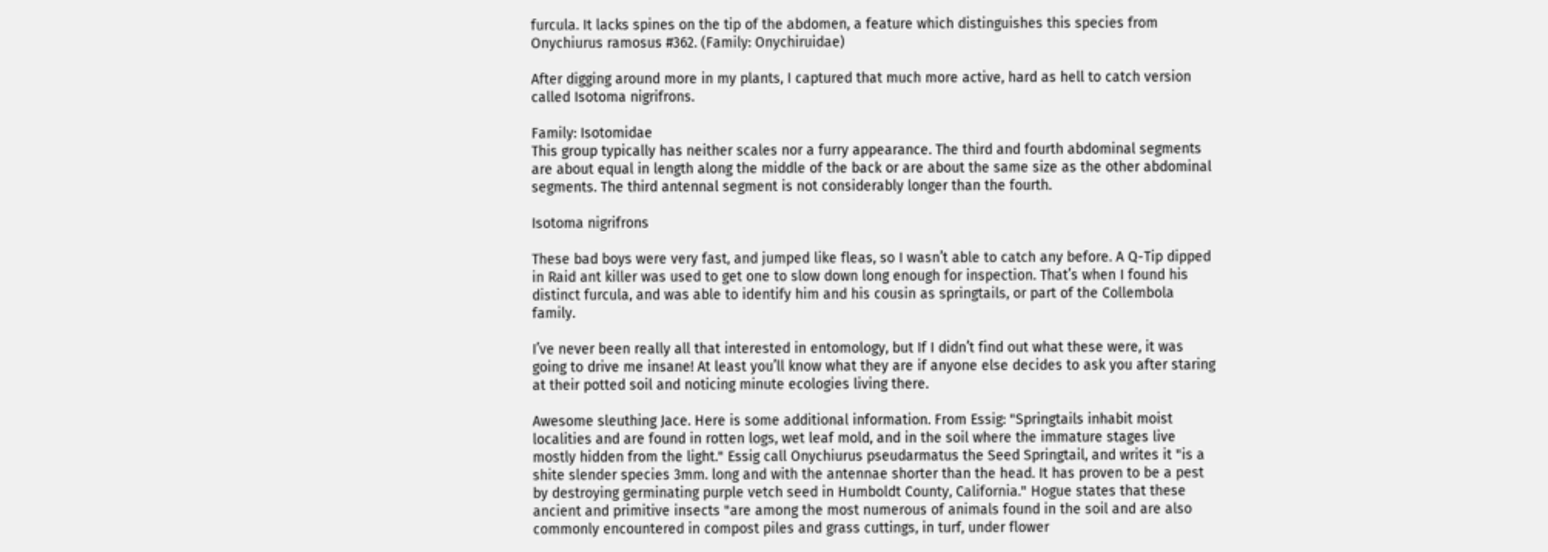furcula. It lacks spines on the tip of the abdomen, a feature which distinguishes this species from Onychiurus ramosus #362. (Family: Onychiruidae)

After digging around more in my plants, I captured that much more active, hard as hell to catch version called Isotoma nigrifrons.

Family: Isotomidae
This group typically has neither scales nor a furry appearance. The third and fourth abdominal segments are about equal in length along the middle of the back or are about the same size as the other abdominal segments. The third antennal segment is not considerably longer than the fourth.

Isotoma nigrifrons

These bad boys were very fast, and jumped like fleas, so I wasn’t able to catch any before. A Q-Tip dipped in Raid ant killer was used to get one to slow down long enough for inspection. That’s when I found his distinct furcula, and was able to identify him and his cousin as springtails, or part of the Collembola family.

I’ve never been really all that interested in entomology, but If I didn’t find out what these were, it was going to drive me insane! At least you’ll know what they are if anyone else decides to ask you after staring at their potted soil and noticing minute ecologies living there.

Awesome sleuthing Jace. Here is some additional information. From Essig: "Springtails inhabit moist localities and are found in rotten logs, wet leaf mold, and in the soil where the immature stages live mostly hidden from the light." Essig call Onychiurus pseudarmatus the Seed Springtail, and writes it "is a shite slender species 3mm. long and with the antennae shorter than the head. It has proven to be a pest by destroying germinating purple vetch seed in Humboldt County, California." Hogue states that these ancient and primitive insects "are among the most numerous of animals found in the soil and are also commonly encountered in compost piles and grass cuttings, in turf, under flower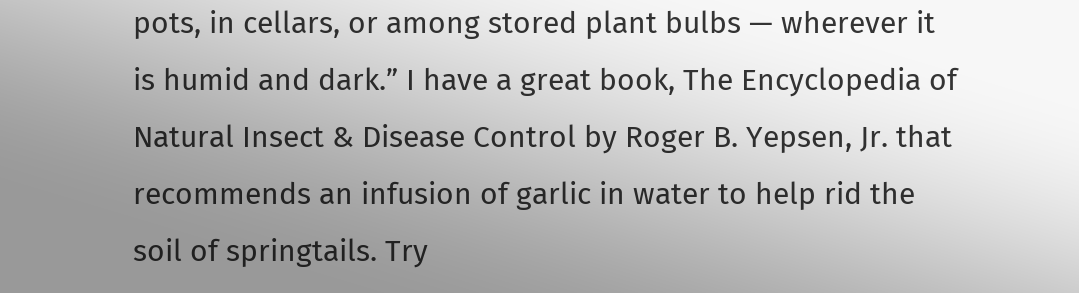pots, in cellars, or among stored plant bulbs — wherever it is humid and dark.” I have a great book, The Encyclopedia of Natural Insect & Disease Control by Roger B. Yepsen, Jr. that recommends an infusion of garlic in water to help rid the soil of springtails. Try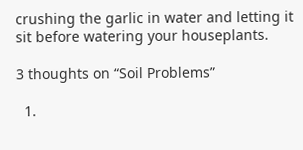crushing the garlic in water and letting it sit before watering your houseplants.

3 thoughts on “Soil Problems”

  1.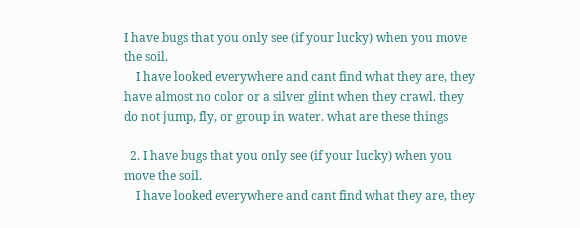I have bugs that you only see (if your lucky) when you move the soil.
    I have looked everywhere and cant find what they are, they have almost no color or a silver glint when they crawl. they do not jump, fly, or group in water. what are these things

  2. I have bugs that you only see (if your lucky) when you move the soil.
    I have looked everywhere and cant find what they are, they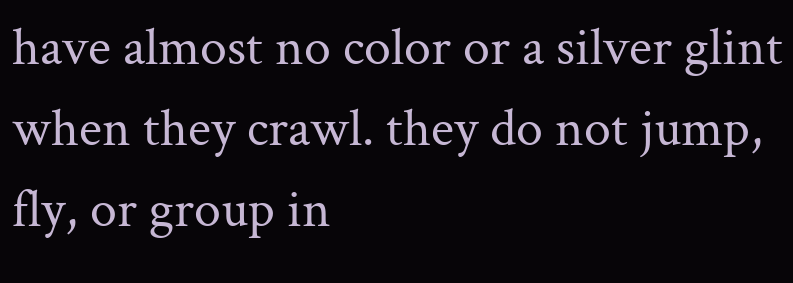have almost no color or a silver glint when they crawl. they do not jump, fly, or group in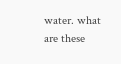water. what are these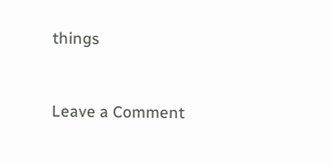things


Leave a Comment